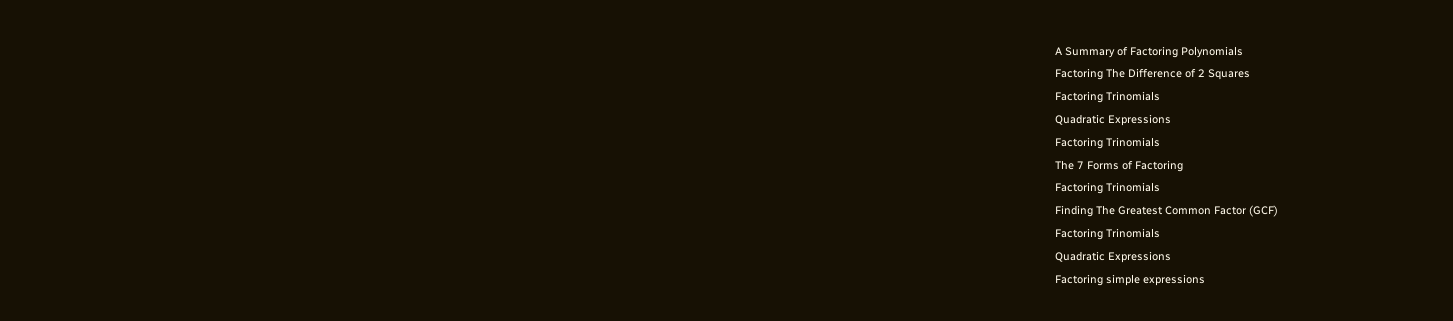A Summary of Factoring Polynomials
Factoring The Difference of 2 Squares
Factoring Trinomials
Quadratic Expressions
Factoring Trinomials
The 7 Forms of Factoring
Factoring Trinomials
Finding The Greatest Common Factor (GCF)
Factoring Trinomials
Quadratic Expressions
Factoring simple expressions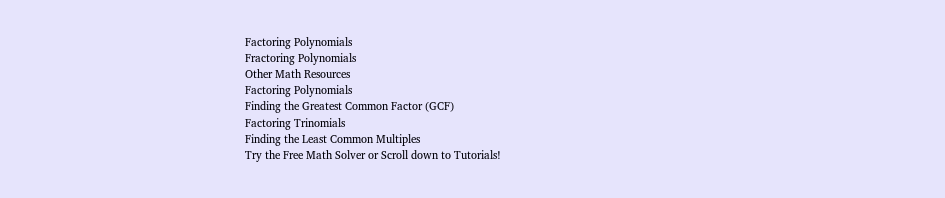Factoring Polynomials
Fractoring Polynomials
Other Math Resources
Factoring Polynomials
Finding the Greatest Common Factor (GCF)
Factoring Trinomials
Finding the Least Common Multiples
Try the Free Math Solver or Scroll down to Tutorials!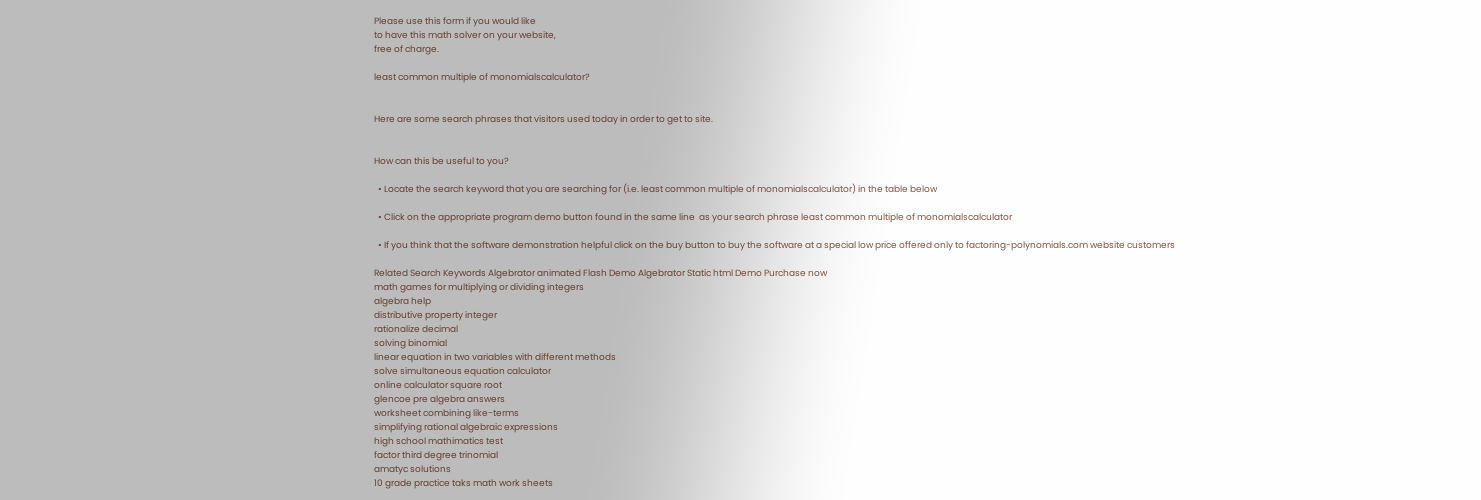Please use this form if you would like
to have this math solver on your website,
free of charge.

least common multiple of monomialscalculator?


Here are some search phrases that visitors used today in order to get to site.


How can this be useful to you?

  • Locate the search keyword that you are searching for (i.e. least common multiple of monomialscalculator) in the table below

  • Click on the appropriate program demo button found in the same line  as your search phrase least common multiple of monomialscalculator

  • If you think that the software demonstration helpful click on the buy button to buy the software at a special low price offered only to factoring-polynomials.com website customers

Related Search Keywords Algebrator animated Flash Demo Algebrator Static html Demo Purchase now
math games for multiplying or dividing integers
algebra help
distributive property integer
rationalize decimal
solving binomial
linear equation in two variables with different methods
solve simultaneous equation calculator
online calculator square root
glencoe pre algebra answers
worksheet combining like-terms
simplifying rational algebraic expressions
high school mathimatics test
factor third degree trinomial
amatyc solutions
10 grade practice taks math work sheets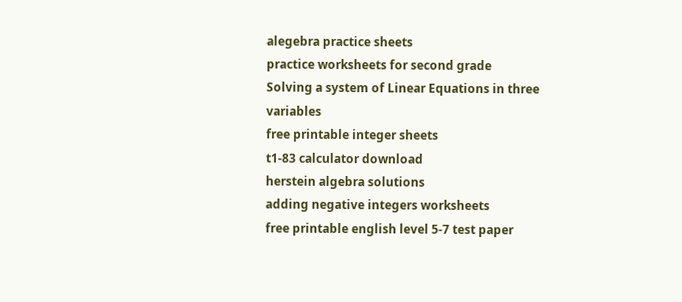alegebra practice sheets
practice worksheets for second grade
Solving a system of Linear Equations in three variables
free printable integer sheets
t1-83 calculator download
herstein algebra solutions
adding negative integers worksheets
free printable english level 5-7 test paper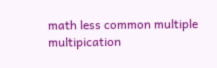math less common multiple
multipication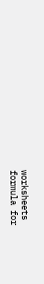worksheets
formula for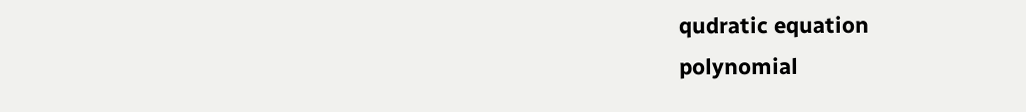qudratic equation
polynomial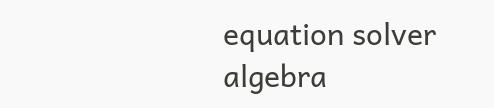equation solver
algebra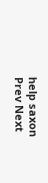help saxon
Prev Next